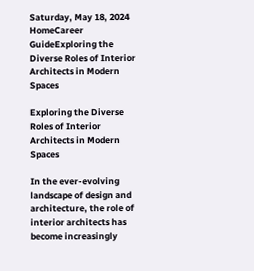Saturday, May 18, 2024
HomeCareer GuideExploring the Diverse Roles of Interior Architects in Modern Spaces

Exploring the Diverse Roles of Interior Architects in Modern Spaces

In the ever-evolving landscape of design and architecture, the role of interior architects has become increasingly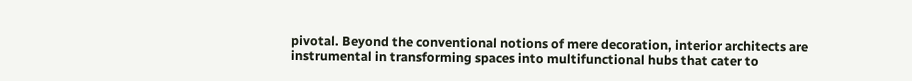pivotal. Beyond the conventional notions of mere decoration, interior architects are instrumental in transforming spaces into multifunctional hubs that cater to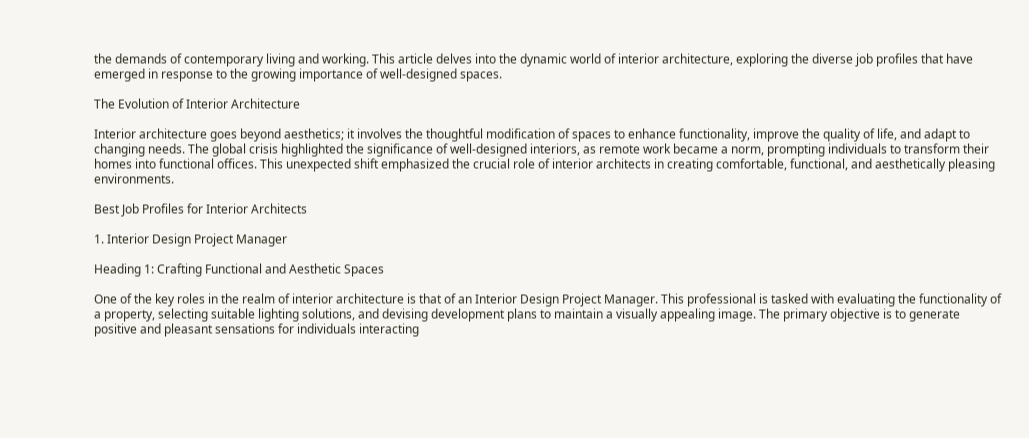the demands of contemporary living and working. This article delves into the dynamic world of interior architecture, exploring the diverse job profiles that have emerged in response to the growing importance of well-designed spaces.

The Evolution of Interior Architecture

Interior architecture goes beyond aesthetics; it involves the thoughtful modification of spaces to enhance functionality, improve the quality of life, and adapt to changing needs. The global crisis highlighted the significance of well-designed interiors, as remote work became a norm, prompting individuals to transform their homes into functional offices. This unexpected shift emphasized the crucial role of interior architects in creating comfortable, functional, and aesthetically pleasing environments.

Best Job Profiles for Interior Architects

1. Interior Design Project Manager

Heading 1: Crafting Functional and Aesthetic Spaces

One of the key roles in the realm of interior architecture is that of an Interior Design Project Manager. This professional is tasked with evaluating the functionality of a property, selecting suitable lighting solutions, and devising development plans to maintain a visually appealing image. The primary objective is to generate positive and pleasant sensations for individuals interacting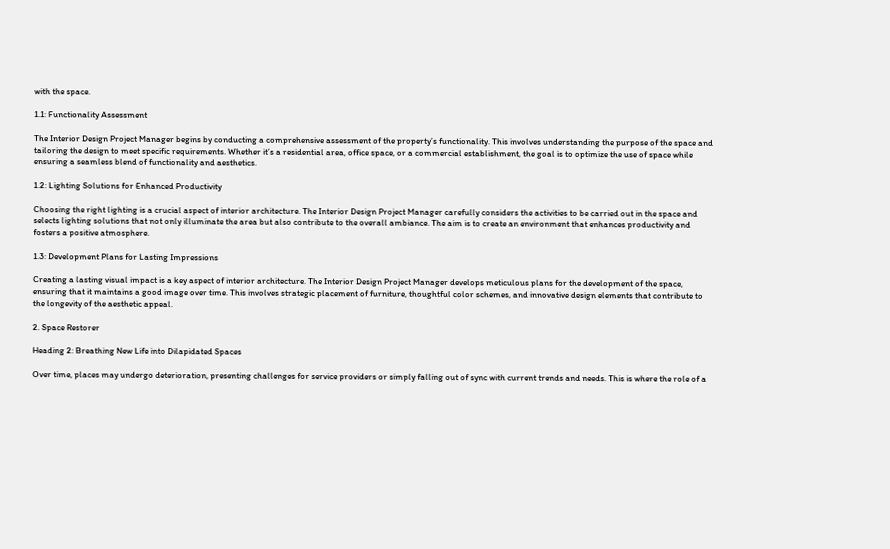with the space.

1.1: Functionality Assessment

The Interior Design Project Manager begins by conducting a comprehensive assessment of the property’s functionality. This involves understanding the purpose of the space and tailoring the design to meet specific requirements. Whether it’s a residential area, office space, or a commercial establishment, the goal is to optimize the use of space while ensuring a seamless blend of functionality and aesthetics.

1.2: Lighting Solutions for Enhanced Productivity

Choosing the right lighting is a crucial aspect of interior architecture. The Interior Design Project Manager carefully considers the activities to be carried out in the space and selects lighting solutions that not only illuminate the area but also contribute to the overall ambiance. The aim is to create an environment that enhances productivity and fosters a positive atmosphere.

1.3: Development Plans for Lasting Impressions

Creating a lasting visual impact is a key aspect of interior architecture. The Interior Design Project Manager develops meticulous plans for the development of the space, ensuring that it maintains a good image over time. This involves strategic placement of furniture, thoughtful color schemes, and innovative design elements that contribute to the longevity of the aesthetic appeal.

2. Space Restorer

Heading 2: Breathing New Life into Dilapidated Spaces

Over time, places may undergo deterioration, presenting challenges for service providers or simply falling out of sync with current trends and needs. This is where the role of a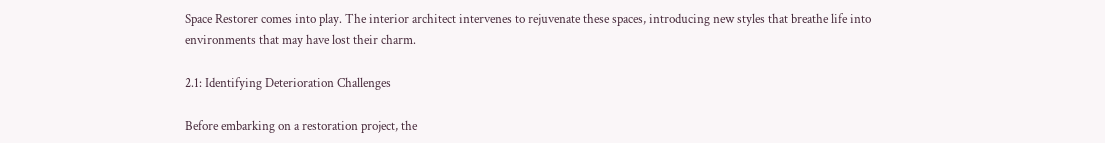Space Restorer comes into play. The interior architect intervenes to rejuvenate these spaces, introducing new styles that breathe life into environments that may have lost their charm.

2.1: Identifying Deterioration Challenges

Before embarking on a restoration project, the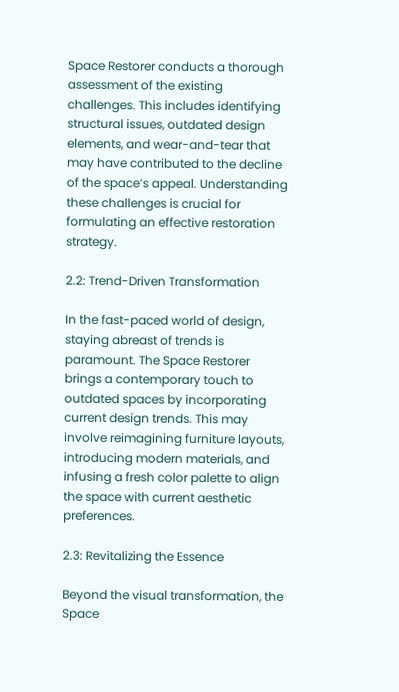Space Restorer conducts a thorough assessment of the existing challenges. This includes identifying structural issues, outdated design elements, and wear-and-tear that may have contributed to the decline of the space’s appeal. Understanding these challenges is crucial for formulating an effective restoration strategy.

2.2: Trend-Driven Transformation

In the fast-paced world of design, staying abreast of trends is paramount. The Space Restorer brings a contemporary touch to outdated spaces by incorporating current design trends. This may involve reimagining furniture layouts, introducing modern materials, and infusing a fresh color palette to align the space with current aesthetic preferences.

2.3: Revitalizing the Essence

Beyond the visual transformation, the Space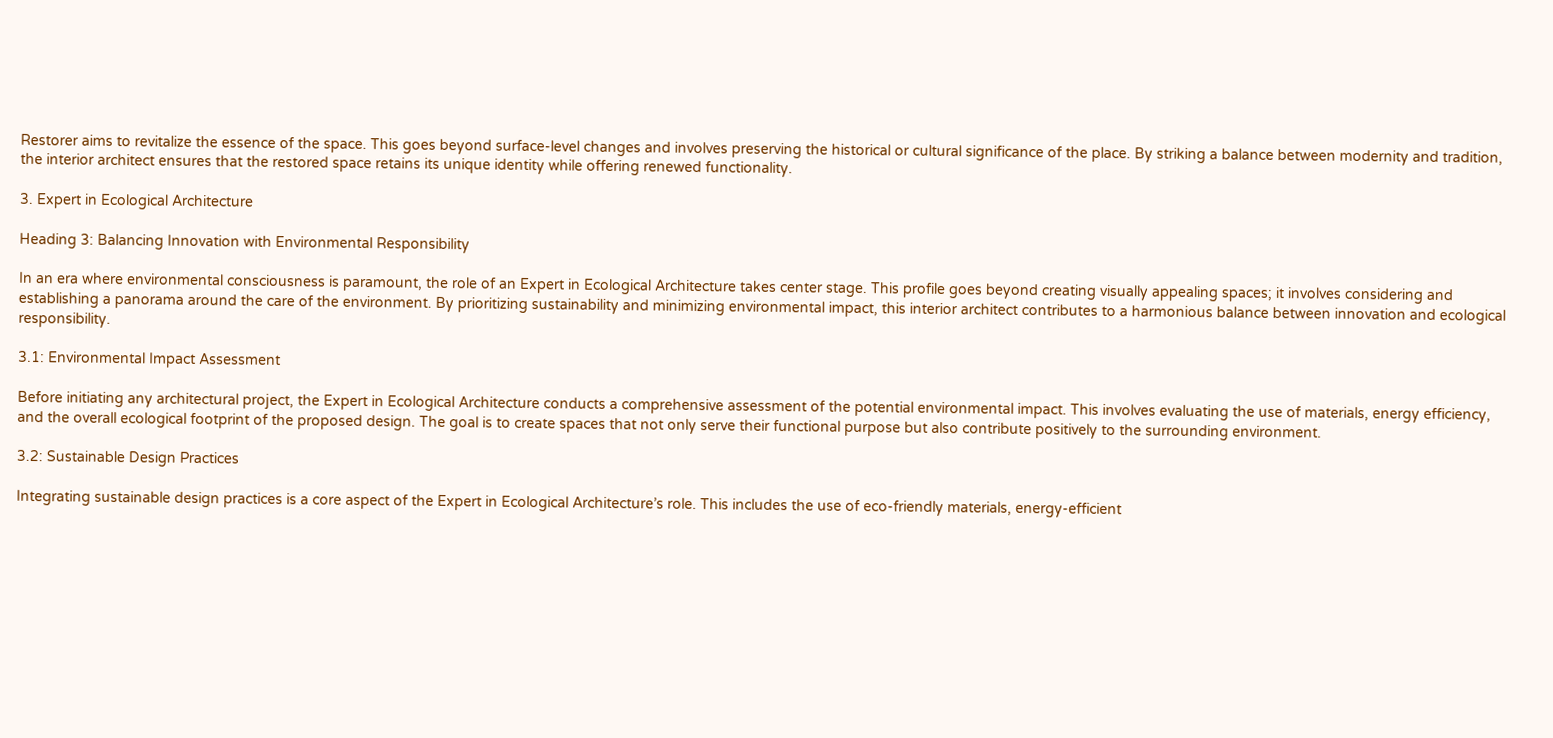Restorer aims to revitalize the essence of the space. This goes beyond surface-level changes and involves preserving the historical or cultural significance of the place. By striking a balance between modernity and tradition, the interior architect ensures that the restored space retains its unique identity while offering renewed functionality.

3. Expert in Ecological Architecture

Heading 3: Balancing Innovation with Environmental Responsibility

In an era where environmental consciousness is paramount, the role of an Expert in Ecological Architecture takes center stage. This profile goes beyond creating visually appealing spaces; it involves considering and establishing a panorama around the care of the environment. By prioritizing sustainability and minimizing environmental impact, this interior architect contributes to a harmonious balance between innovation and ecological responsibility.

3.1: Environmental Impact Assessment

Before initiating any architectural project, the Expert in Ecological Architecture conducts a comprehensive assessment of the potential environmental impact. This involves evaluating the use of materials, energy efficiency, and the overall ecological footprint of the proposed design. The goal is to create spaces that not only serve their functional purpose but also contribute positively to the surrounding environment.

3.2: Sustainable Design Practices

Integrating sustainable design practices is a core aspect of the Expert in Ecological Architecture’s role. This includes the use of eco-friendly materials, energy-efficient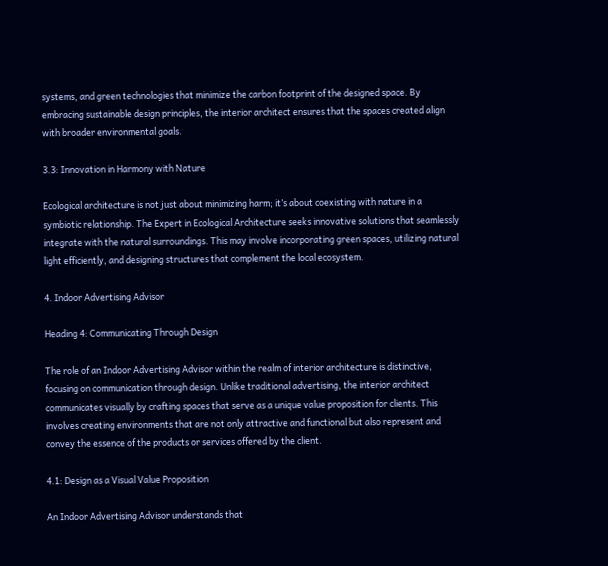systems, and green technologies that minimize the carbon footprint of the designed space. By embracing sustainable design principles, the interior architect ensures that the spaces created align with broader environmental goals.

3.3: Innovation in Harmony with Nature

Ecological architecture is not just about minimizing harm; it’s about coexisting with nature in a symbiotic relationship. The Expert in Ecological Architecture seeks innovative solutions that seamlessly integrate with the natural surroundings. This may involve incorporating green spaces, utilizing natural light efficiently, and designing structures that complement the local ecosystem.

4. Indoor Advertising Advisor

Heading 4: Communicating Through Design

The role of an Indoor Advertising Advisor within the realm of interior architecture is distinctive, focusing on communication through design. Unlike traditional advertising, the interior architect communicates visually by crafting spaces that serve as a unique value proposition for clients. This involves creating environments that are not only attractive and functional but also represent and convey the essence of the products or services offered by the client.

4.1: Design as a Visual Value Proposition

An Indoor Advertising Advisor understands that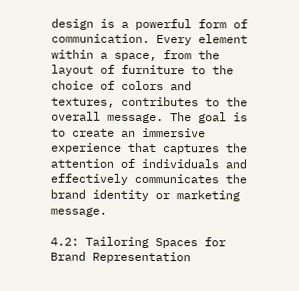design is a powerful form of communication. Every element within a space, from the layout of furniture to the choice of colors and textures, contributes to the overall message. The goal is to create an immersive experience that captures the attention of individuals and effectively communicates the brand identity or marketing message.

4.2: Tailoring Spaces for Brand Representation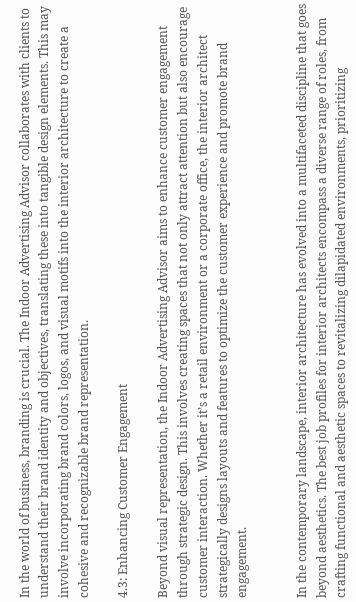In the world of business, branding is crucial. The Indoor Advertising Advisor collaborates with clients to understand their brand identity and objectives, translating these into tangible design elements. This may involve incorporating brand colors, logos, and visual motifs into the interior architecture to create a cohesive and recognizable brand representation.

4.3: Enhancing Customer Engagement

Beyond visual representation, the Indoor Advertising Advisor aims to enhance customer engagement through strategic design. This involves creating spaces that not only attract attention but also encourage customer interaction. Whether it’s a retail environment or a corporate office, the interior architect strategically designs layouts and features to optimize the customer experience and promote brand engagement.


In the contemporary landscape, interior architecture has evolved into a multifaceted discipline that goes beyond aesthetics. The best job profiles for interior architects encompass a diverse range of roles, from crafting functional and aesthetic spaces to revitalizing dilapidated environments, prioritizing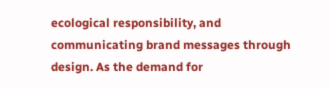ecological responsibility, and communicating brand messages through design. As the demand for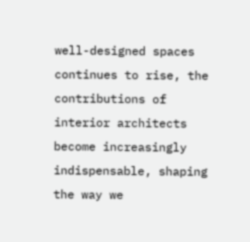well-designed spaces continues to rise, the contributions of interior architects become increasingly indispensable, shaping the way we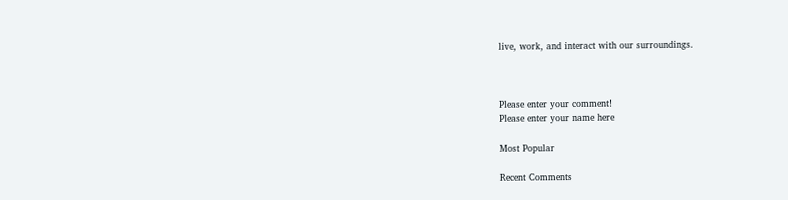live, work, and interact with our surroundings.



Please enter your comment!
Please enter your name here

Most Popular

Recent Comments